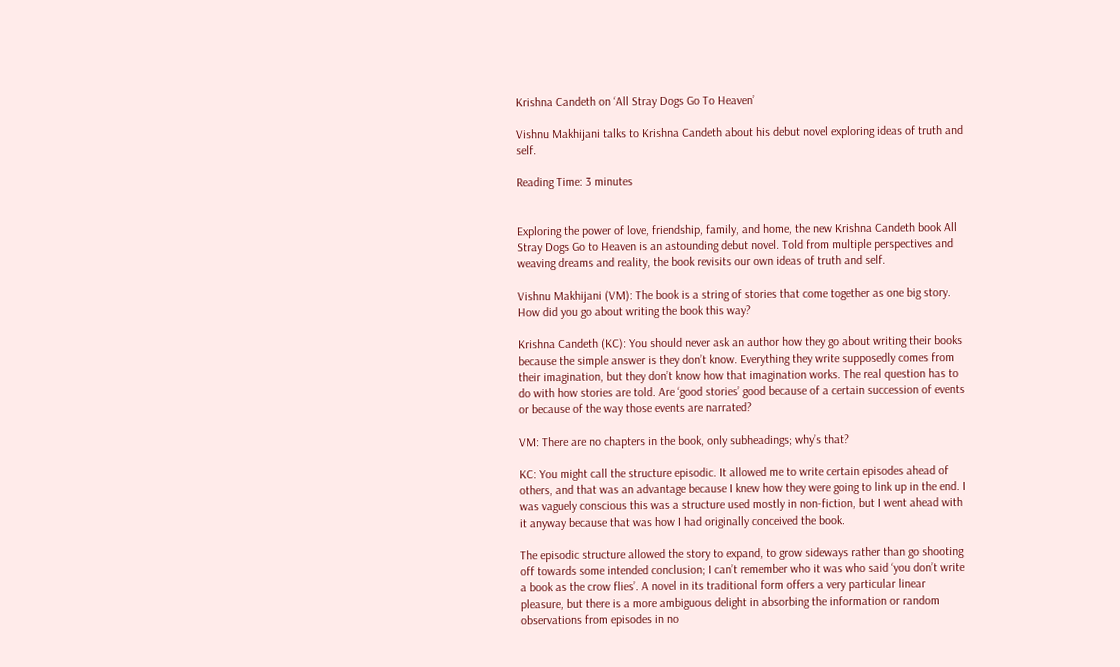Krishna Candeth on ‘All Stray Dogs Go To Heaven’

Vishnu Makhijani talks to Krishna Candeth about his debut novel exploring ideas of truth and self.

Reading Time: 3 minutes


Exploring the power of love, friendship, family, and home, the new Krishna Candeth book All Stray Dogs Go to Heaven is an astounding debut novel. Told from multiple perspectives and weaving dreams and reality, the book revisits our own ideas of truth and self.

Vishnu Makhijani (VM): The book is a string of stories that come together as one big story. How did you go about writing the book this way?

Krishna Candeth (KC): You should never ask an author how they go about writing their books because the simple answer is they don’t know. Everything they write supposedly comes from their imagination, but they don’t know how that imagination works. The real question has to do with how stories are told. Are ‘good stories’ good because of a certain succession of events or because of the way those events are narrated?

VM: There are no chapters in the book, only subheadings; why’s that?

KC: You might call the structure episodic. It allowed me to write certain episodes ahead of others, and that was an advantage because I knew how they were going to link up in the end. I was vaguely conscious this was a structure used mostly in non-fiction, but I went ahead with it anyway because that was how I had originally conceived the book.

The episodic structure allowed the story to expand, to grow sideways rather than go shooting off towards some intended conclusion; I can’t remember who it was who said ‘you don’t write a book as the crow flies’. A novel in its traditional form offers a very particular linear pleasure, but there is a more ambiguous delight in absorbing the information or random observations from episodes in no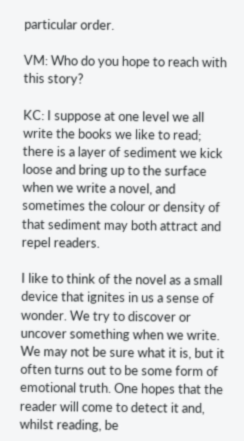particular order.

VM: Who do you hope to reach with this story?

KC: I suppose at one level we all write the books we like to read; there is a layer of sediment we kick loose and bring up to the surface when we write a novel, and sometimes the colour or density of that sediment may both attract and repel readers.

I like to think of the novel as a small device that ignites in us a sense of wonder. We try to discover or uncover something when we write. We may not be sure what it is, but it often turns out to be some form of emotional truth. One hopes that the reader will come to detect it and, whilst reading, be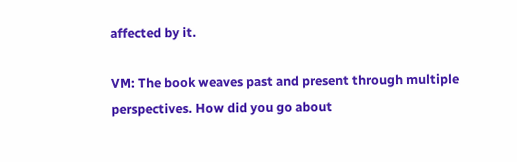affected by it.

VM: The book weaves past and present through multiple perspectives. How did you go about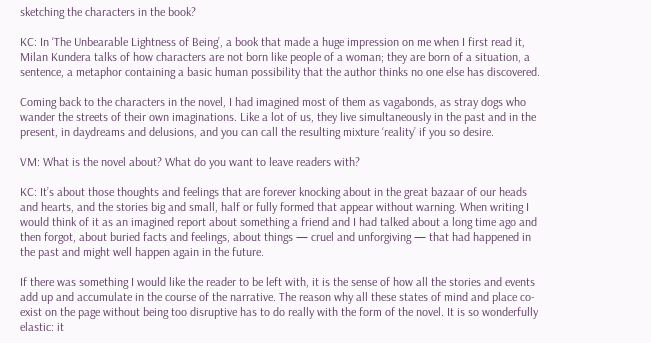sketching the characters in the book?

KC: In ‘The Unbearable Lightness of Being’, a book that made a huge impression on me when I first read it, Milan Kundera talks of how characters are not born like people of a woman; they are born of a situation, a sentence, a metaphor containing a basic human possibility that the author thinks no one else has discovered.

Coming back to the characters in the novel, I had imagined most of them as vagabonds, as stray dogs who wander the streets of their own imaginations. Like a lot of us, they live simultaneously in the past and in the present, in daydreams and delusions, and you can call the resulting mixture ‘reality’ if you so desire.

VM: What is the novel about? What do you want to leave readers with?

KC: It’s about those thoughts and feelings that are forever knocking about in the great bazaar of our heads and hearts, and the stories big and small, half or fully formed that appear without warning. When writing I would think of it as an imagined report about something a friend and I had talked about a long time ago and then forgot, about buried facts and feelings, about things — cruel and unforgiving — that had happened in the past and might well happen again in the future.

If there was something I would like the reader to be left with, it is the sense of how all the stories and events add up and accumulate in the course of the narrative. The reason why all these states of mind and place co-exist on the page without being too disruptive has to do really with the form of the novel. It is so wonderfully elastic: it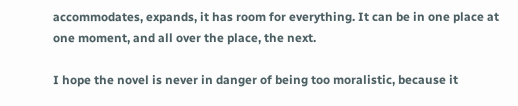accommodates, expands, it has room for everything. It can be in one place at one moment, and all over the place, the next.

I hope the novel is never in danger of being too moralistic, because it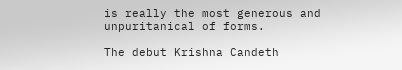is really the most generous and unpuritanical of forms.

The debut Krishna Candeth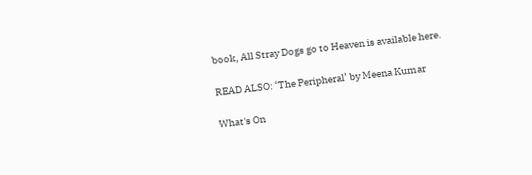book, All Stray Dogs go to Heaven is available here.

READ ALSO: ‘The Peripheral’ by Meena Kumar

What's On